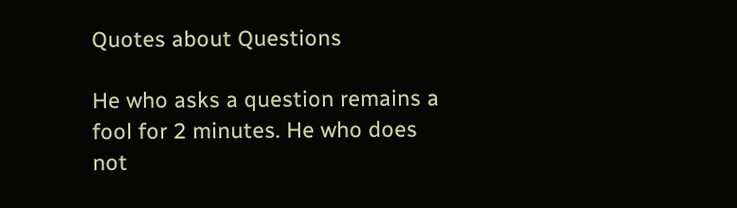Quotes about Questions

He who asks a question remains a fool for 2 minutes. He who does not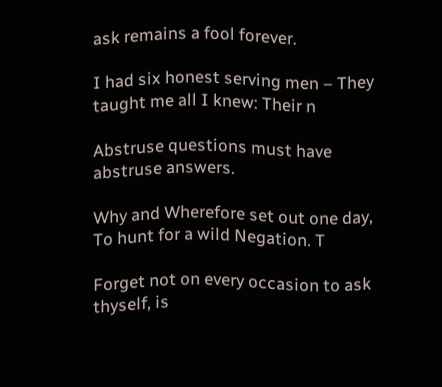ask remains a fool forever.

I had six honest serving men – They taught me all I knew: Their n

Abstruse questions must have abstruse answers.

Why and Wherefore set out one day, To hunt for a wild Negation. T

Forget not on every occasion to ask thyself, is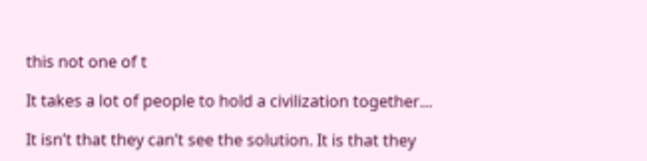this not one of t

It takes a lot of people to hold a civilization together…

It isn’t that they can’t see the solution. It is that they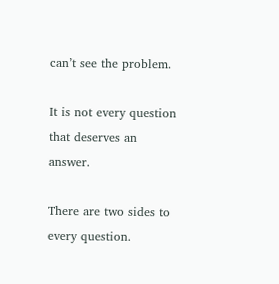can’t see the problem.

It is not every question that deserves an answer.

There are two sides to every question.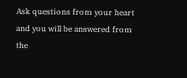Ask questions from your heart and you will be answered from the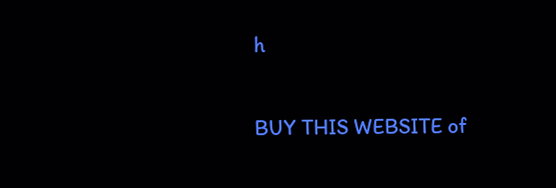h

BUY THIS WEBSITE of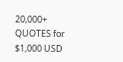20,000+ QUOTES for $1,000 USD